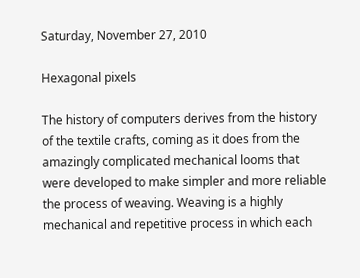Saturday, November 27, 2010

Hexagonal pixels

The history of computers derives from the history of the textile crafts, coming as it does from the amazingly complicated mechanical looms that were developed to make simpler and more reliable the process of weaving. Weaving is a highly mechanical and repetitive process in which each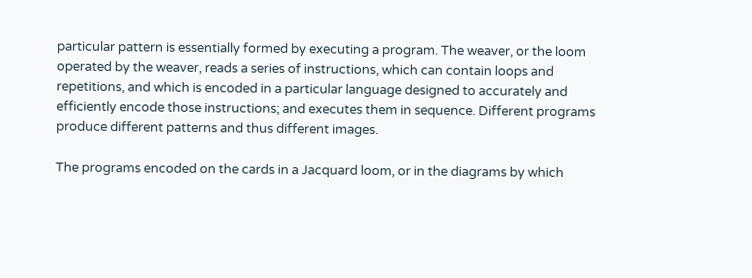particular pattern is essentially formed by executing a program. The weaver, or the loom operated by the weaver, reads a series of instructions, which can contain loops and repetitions, and which is encoded in a particular language designed to accurately and efficiently encode those instructions; and executes them in sequence. Different programs produce different patterns and thus different images.

The programs encoded on the cards in a Jacquard loom, or in the diagrams by which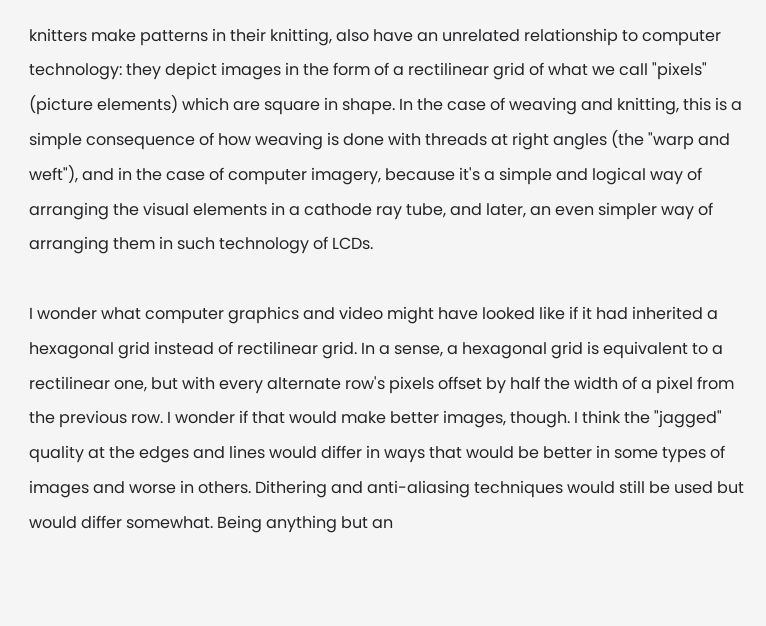knitters make patterns in their knitting, also have an unrelated relationship to computer technology: they depict images in the form of a rectilinear grid of what we call "pixels" (picture elements) which are square in shape. In the case of weaving and knitting, this is a simple consequence of how weaving is done with threads at right angles (the "warp and weft"), and in the case of computer imagery, because it's a simple and logical way of arranging the visual elements in a cathode ray tube, and later, an even simpler way of arranging them in such technology of LCDs.

I wonder what computer graphics and video might have looked like if it had inherited a hexagonal grid instead of rectilinear grid. In a sense, a hexagonal grid is equivalent to a rectilinear one, but with every alternate row's pixels offset by half the width of a pixel from the previous row. I wonder if that would make better images, though. I think the "jagged" quality at the edges and lines would differ in ways that would be better in some types of images and worse in others. Dithering and anti-aliasing techniques would still be used but would differ somewhat. Being anything but an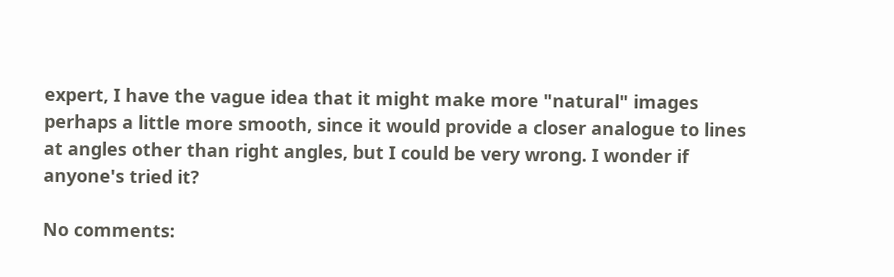expert, I have the vague idea that it might make more "natural" images perhaps a little more smooth, since it would provide a closer analogue to lines at angles other than right angles, but I could be very wrong. I wonder if anyone's tried it?

No comments: